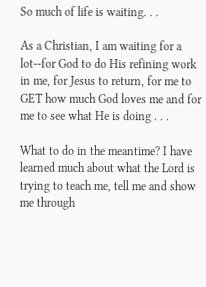So much of life is waiting. . .

As a Christian, I am waiting for a lot--for God to do His refining work in me, for Jesus to return, for me to GET how much God loves me and for me to see what He is doing . . .

What to do in the meantime? I have learned much about what the Lord is trying to teach me, tell me and show me through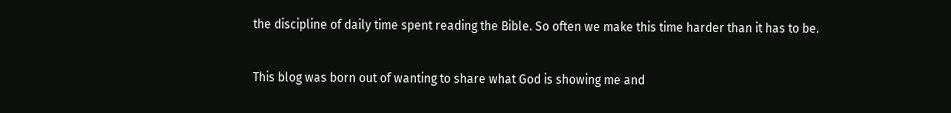the discipline of daily time spent reading the Bible. So often we make this time harder than it has to be.

This blog was born out of wanting to share what God is showing me and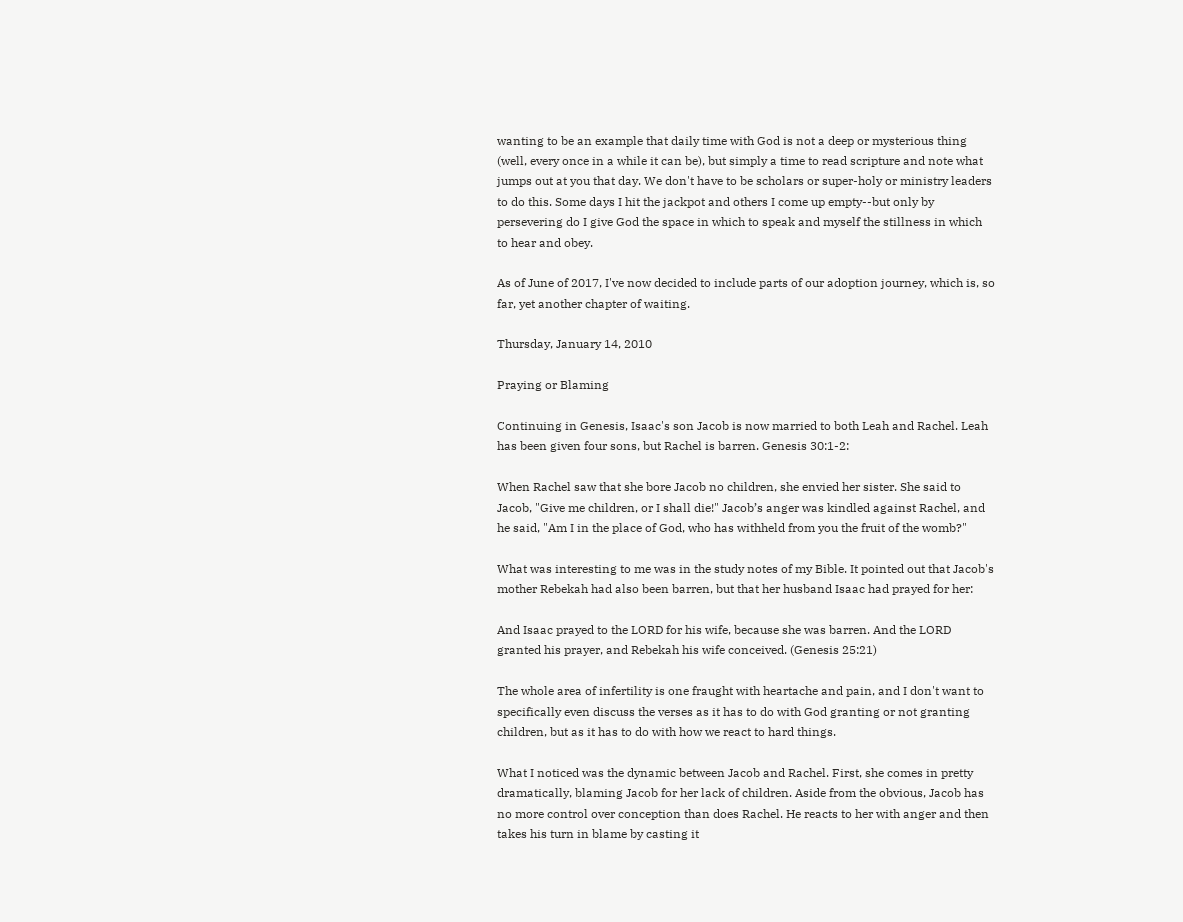wanting to be an example that daily time with God is not a deep or mysterious thing (well, every once in a while it can be), but simply a time to read scripture and note what jumps out at you that day. We don't have to be scholars or super-holy or ministry leaders to do this. Some days I hit the jackpot and others I come up empty--but only by persevering do I give God the space in which to speak and myself the stillness in which to hear and obey.

As of June of 2017, I've now decided to include parts of our adoption journey, which is, so far, yet another chapter of waiting.

Thursday, January 14, 2010

Praying or Blaming

Continuing in Genesis, Isaac's son Jacob is now married to both Leah and Rachel. Leah has been given four sons, but Rachel is barren. Genesis 30:1-2:

When Rachel saw that she bore Jacob no children, she envied her sister. She said to Jacob, "Give me children, or I shall die!" Jacob’s anger was kindled against Rachel, and he said, "Am I in the place of God, who has withheld from you the fruit of the womb?"

What was interesting to me was in the study notes of my Bible. It pointed out that Jacob's mother Rebekah had also been barren, but that her husband Isaac had prayed for her:

And Isaac prayed to the LORD for his wife, because she was barren. And the LORD granted his prayer, and Rebekah his wife conceived. (Genesis 25:21)

The whole area of infertility is one fraught with heartache and pain, and I don't want to specifically even discuss the verses as it has to do with God granting or not granting children, but as it has to do with how we react to hard things.

What I noticed was the dynamic between Jacob and Rachel. First, she comes in pretty dramatically, blaming Jacob for her lack of children. Aside from the obvious, Jacob has no more control over conception than does Rachel. He reacts to her with anger and then takes his turn in blame by casting it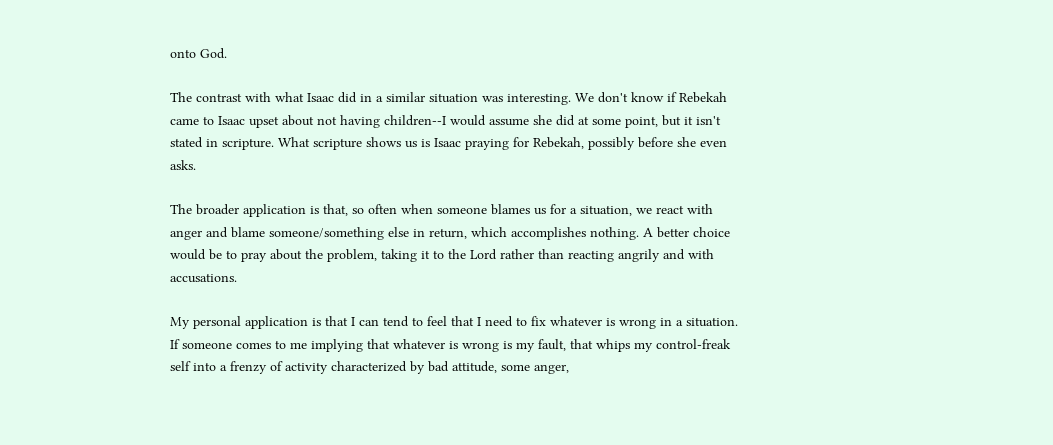onto God.

The contrast with what Isaac did in a similar situation was interesting. We don't know if Rebekah came to Isaac upset about not having children--I would assume she did at some point, but it isn't stated in scripture. What scripture shows us is Isaac praying for Rebekah, possibly before she even asks.

The broader application is that, so often when someone blames us for a situation, we react with anger and blame someone/something else in return, which accomplishes nothing. A better choice would be to pray about the problem, taking it to the Lord rather than reacting angrily and with accusations.

My personal application is that I can tend to feel that I need to fix whatever is wrong in a situation. If someone comes to me implying that whatever is wrong is my fault, that whips my control-freak self into a frenzy of activity characterized by bad attitude, some anger,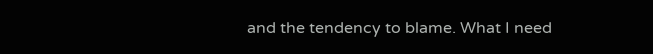and the tendency to blame. What I need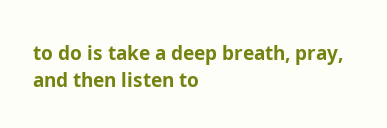to do is take a deep breath, pray, and then listen to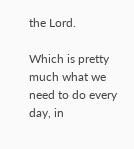the Lord.

Which is pretty much what we need to do every day, in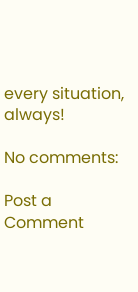every situation, always!

No comments:

Post a Comment